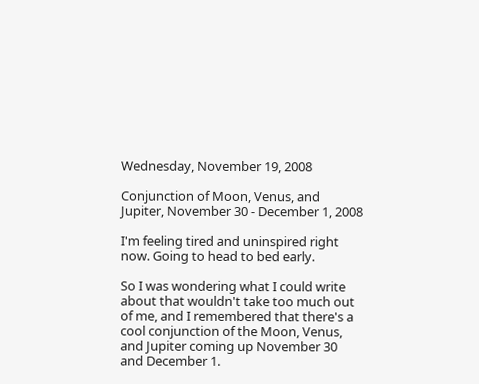Wednesday, November 19, 2008

Conjunction of Moon, Venus, and Jupiter, November 30 - December 1, 2008

I'm feeling tired and uninspired right now. Going to head to bed early.

So I was wondering what I could write about that wouldn't take too much out of me, and I remembered that there's a cool conjunction of the Moon, Venus, and Jupiter coming up November 30 and December 1.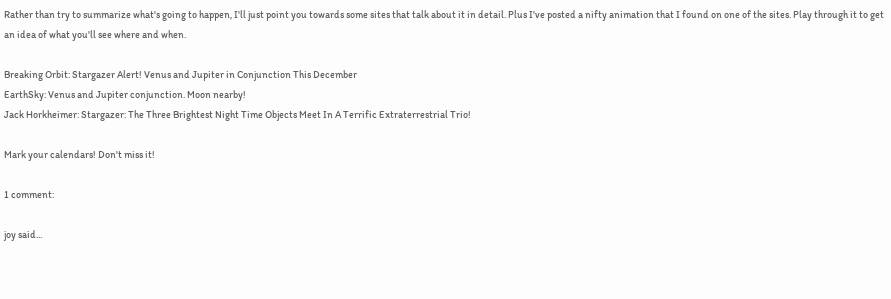Rather than try to summarize what's going to happen, I'll just point you towards some sites that talk about it in detail. Plus I've posted a nifty animation that I found on one of the sites. Play through it to get an idea of what you'll see where and when.

Breaking Orbit: Stargazer Alert! Venus and Jupiter in Conjunction This December
EarthSky: Venus and Jupiter conjunction. Moon nearby!
Jack Horkheimer: Stargazer: The Three Brightest Night Time Objects Meet In A Terrific Extraterrestrial Trio!

Mark your calendars! Don't miss it!

1 comment:

joy said...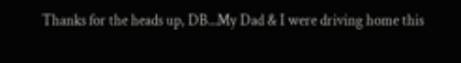Thanks for the heads up, DB...My Dad & I were driving home this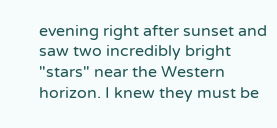evening right after sunset and saw two incredibly bright "stars" near the Western horizon. I knew they must be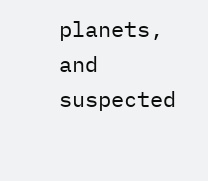planets, and suspected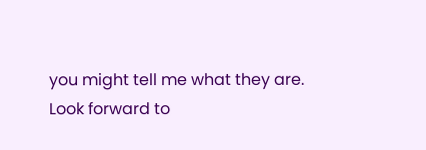you might tell me what they are. Look forward to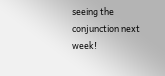seeing the conjunction next week!